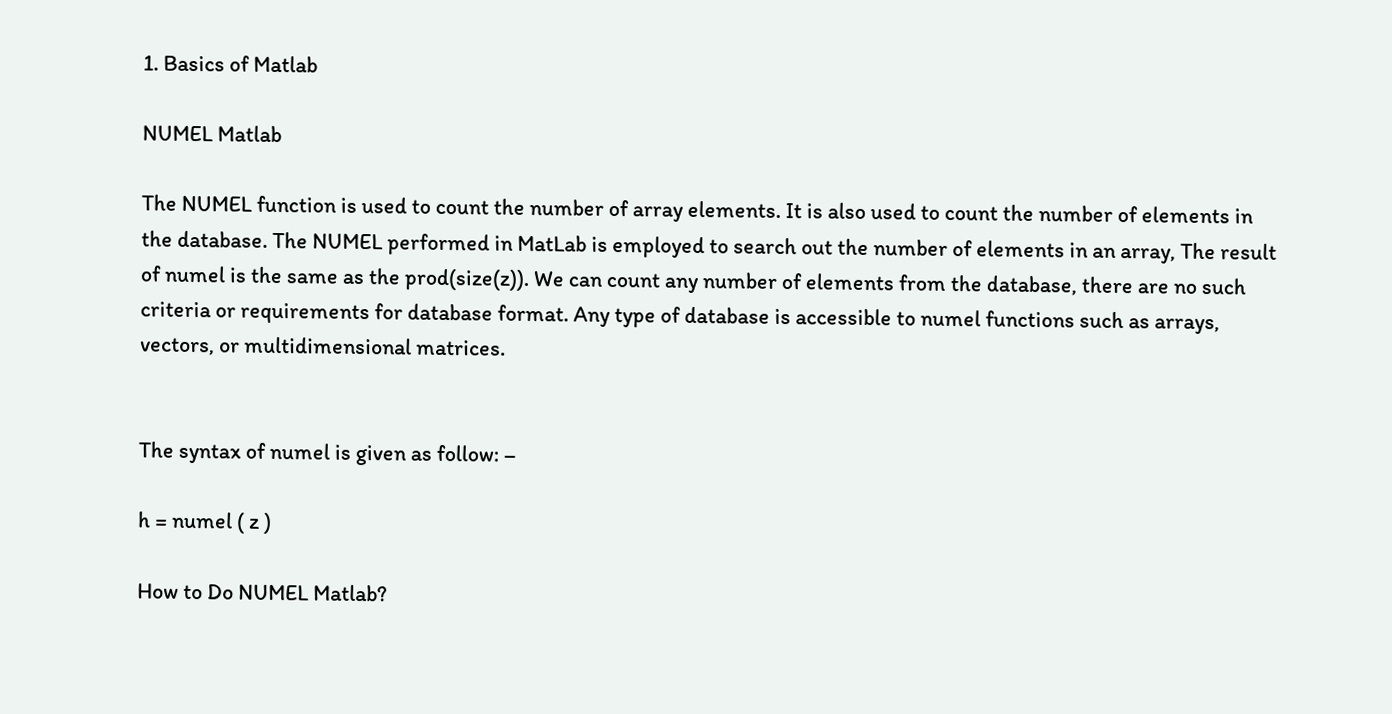1. Basics of Matlab

NUMEL Matlab

The NUMEL function is used to count the number of array elements. It is also used to count the number of elements in the database. The NUMEL performed in MatLab is employed to search out the number of elements in an array, The result of numel is the same as the prod(size(z)). We can count any number of elements from the database, there are no such criteria or requirements for database format. Any type of database is accessible to numel functions such as arrays, vectors, or multidimensional matrices.


The syntax of numel is given as follow: –

h = numel ( z )

How to Do NUMEL Matlab?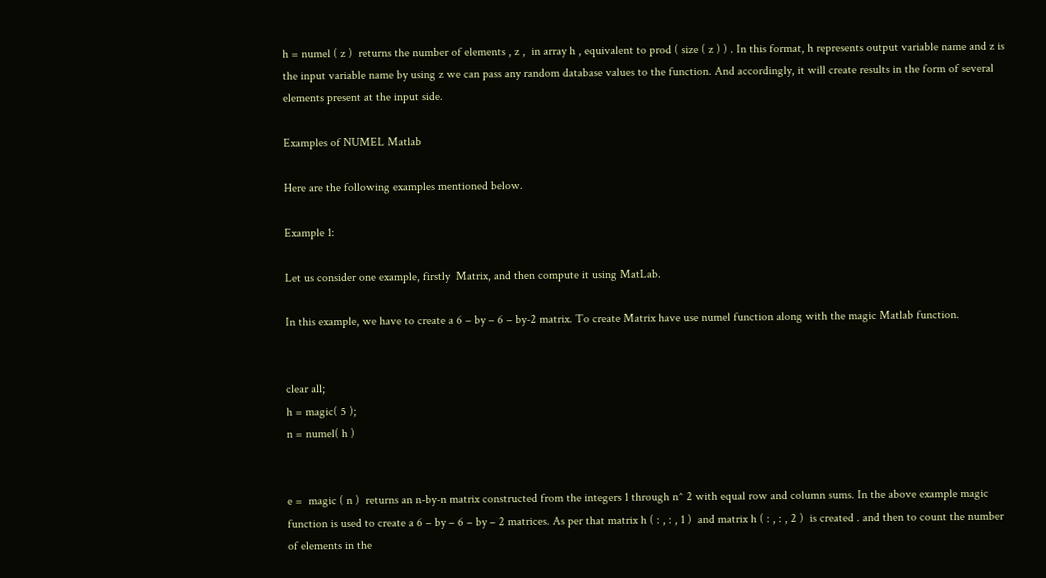h = numel ( z )  returns the number of elements , z ,  in array h , equivalent to prod ( size ( z ) ) . In this format, h represents output variable name and z is the input variable name by using z we can pass any random database values to the function. And accordingly, it will create results in the form of several elements present at the input side.

Examples of NUMEL Matlab

Here are the following examples mentioned below.

Example 1:

Let us consider one example, firstly  Matrix, and then compute it using MatLab.

In this example, we have to create a 6 – by – 6 – by-2 matrix. To create Matrix have use numel function along with the magic Matlab function.


clear all;
h = magic( 5 );
n = numel( h )


e =  magic ( n )  returns an n-by-n matrix constructed from the integers 1 through n^ 2 with equal row and column sums. In the above example magic function is used to create a 6 – by – 6 – by – 2 matrices. As per that matrix h ( : , : , 1 )  and matrix h ( : , : , 2 )  is created . and then to count the number of elements in the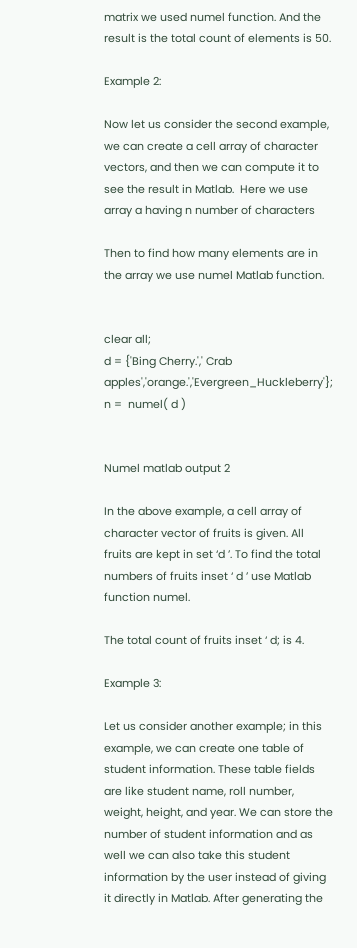matrix we used numel function. And the result is the total count of elements is 50.

Example 2:

Now let us consider the second example, we can create a cell array of character vectors, and then we can compute it to see the result in Matlab.  Here we use array a having n number of characters

Then to find how many elements are in the array we use numel Matlab function.


clear all;
d = {'Bing Cherry.',' Crab apples','orange.','Evergreen_Huckleberry'};
n =  numel( d )


Numel matlab output 2

In the above example, a cell array of character vector of fruits is given. All fruits are kept in set ‘d ’. To find the total numbers of fruits inset ‘ d ’ use Matlab function numel.

The total count of fruits inset ‘ d; is 4.

Example 3:

Let us consider another example; in this example, we can create one table of student information. These table fields are like student name, roll number, weight, height, and year. We can store the number of student information and as well we can also take this student information by the user instead of giving it directly in Matlab. After generating the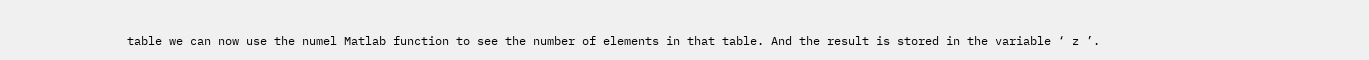table we can now use the numel Matlab function to see the number of elements in that table. And the result is stored in the variable ‘ z ’.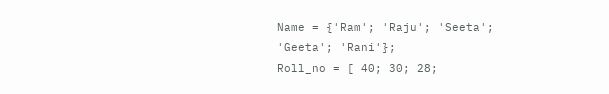Name = {'Ram'; 'Raju'; 'Seeta'; 'Geeta'; 'Rani'};
Roll_no = [ 40; 30; 28;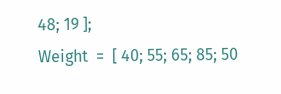48; 19 ];
Weight  =  [ 40; 55; 65; 85; 50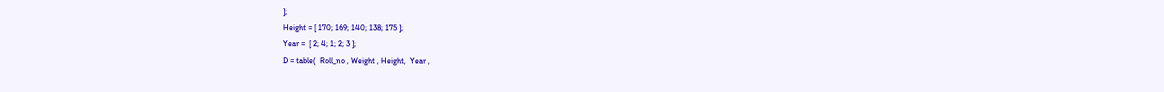];
Height = [ 170; 169; 140; 138; 175 ];
Year =  [ 2; 4; 1; 2; 3 ];
D = table(  Roll_no , Weight , Height,  Year ,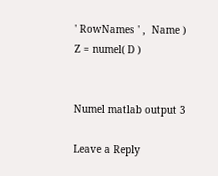' RowNames ' ,  Name )
Z = numel( D )


Numel matlab output 3

Leave a Reply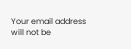Your email address will not be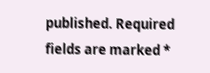published. Required fields are marked *